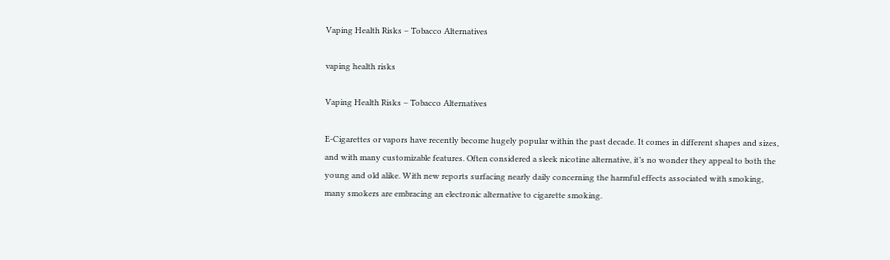Vaping Health Risks – Tobacco Alternatives

vaping health risks

Vaping Health Risks – Tobacco Alternatives

E-Cigarettes or vapors have recently become hugely popular within the past decade. It comes in different shapes and sizes, and with many customizable features. Often considered a sleek nicotine alternative, it’s no wonder they appeal to both the young and old alike. With new reports surfacing nearly daily concerning the harmful effects associated with smoking, many smokers are embracing an electronic alternative to cigarette smoking.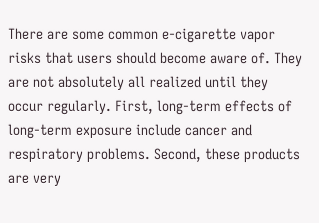There are some common e-cigarette vapor risks that users should become aware of. They are not absolutely all realized until they occur regularly. First, long-term effects of long-term exposure include cancer and respiratory problems. Second, these products are very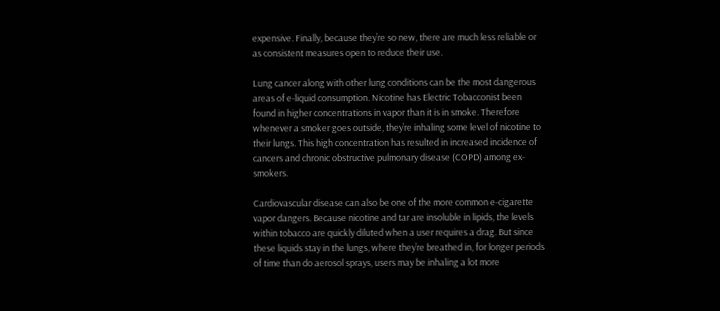expensive. Finally, because they’re so new, there are much less reliable or as consistent measures open to reduce their use.

Lung cancer along with other lung conditions can be the most dangerous areas of e-liquid consumption. Nicotine has Electric Tobacconist been found in higher concentrations in vapor than it is in smoke. Therefore whenever a smoker goes outside, they’re inhaling some level of nicotine to their lungs. This high concentration has resulted in increased incidence of cancers and chronic obstructive pulmonary disease (COPD) among ex-smokers.

Cardiovascular disease can also be one of the more common e-cigarette vapor dangers. Because nicotine and tar are insoluble in lipids, the levels within tobacco are quickly diluted when a user requires a drag. But since these liquids stay in the lungs, where they’re breathed in, for longer periods of time than do aerosol sprays, users may be inhaling a lot more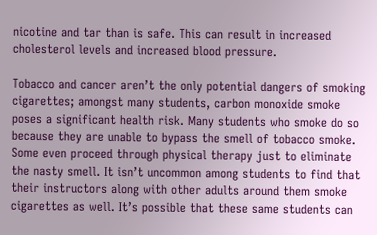nicotine and tar than is safe. This can result in increased cholesterol levels and increased blood pressure.

Tobacco and cancer aren’t the only potential dangers of smoking cigarettes; amongst many students, carbon monoxide smoke poses a significant health risk. Many students who smoke do so because they are unable to bypass the smell of tobacco smoke. Some even proceed through physical therapy just to eliminate the nasty smell. It isn’t uncommon among students to find that their instructors along with other adults around them smoke cigarettes as well. It’s possible that these same students can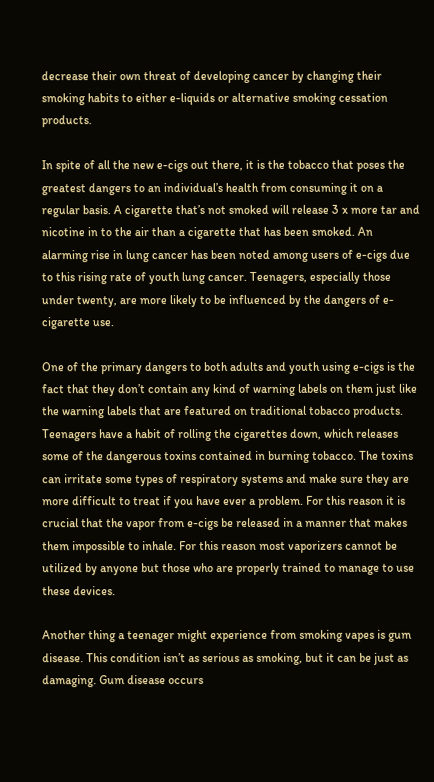decrease their own threat of developing cancer by changing their smoking habits to either e-liquids or alternative smoking cessation products.

In spite of all the new e-cigs out there, it is the tobacco that poses the greatest dangers to an individual’s health from consuming it on a regular basis. A cigarette that’s not smoked will release 3 x more tar and nicotine in to the air than a cigarette that has been smoked. An alarming rise in lung cancer has been noted among users of e-cigs due to this rising rate of youth lung cancer. Teenagers, especially those under twenty, are more likely to be influenced by the dangers of e-cigarette use.

One of the primary dangers to both adults and youth using e-cigs is the fact that they don’t contain any kind of warning labels on them just like the warning labels that are featured on traditional tobacco products. Teenagers have a habit of rolling the cigarettes down, which releases some of the dangerous toxins contained in burning tobacco. The toxins can irritate some types of respiratory systems and make sure they are more difficult to treat if you have ever a problem. For this reason it is crucial that the vapor from e-cigs be released in a manner that makes them impossible to inhale. For this reason most vaporizers cannot be utilized by anyone but those who are properly trained to manage to use these devices.

Another thing a teenager might experience from smoking vapes is gum disease. This condition isn’t as serious as smoking, but it can be just as damaging. Gum disease occurs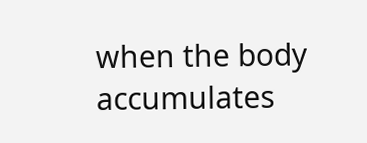when the body accumulates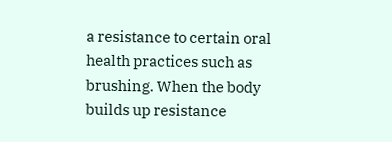a resistance to certain oral health practices such as brushing. When the body builds up resistance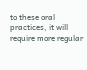to these oral practices, it will require more regular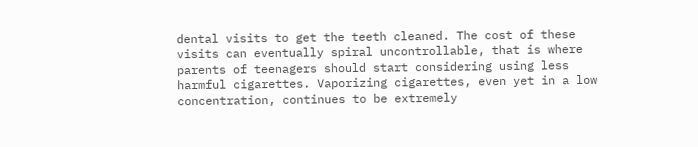dental visits to get the teeth cleaned. The cost of these visits can eventually spiral uncontrollable, that is where parents of teenagers should start considering using less harmful cigarettes. Vaporizing cigarettes, even yet in a low concentration, continues to be extremely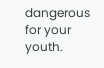dangerous for your youth.